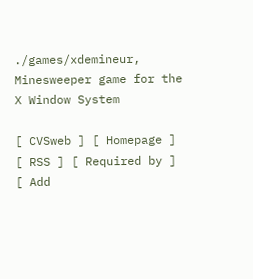./games/xdemineur, Minesweeper game for the X Window System

[ CVSweb ] [ Homepage ] [ RSS ] [ Required by ] [ Add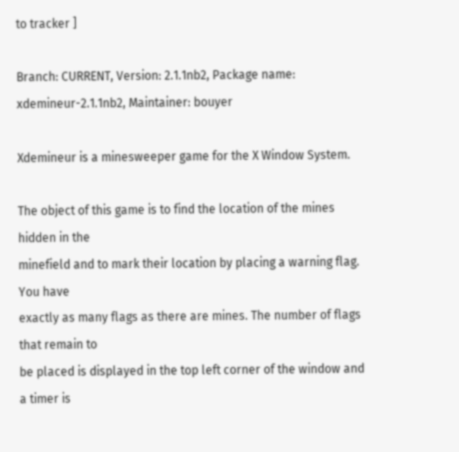to tracker ]

Branch: CURRENT, Version: 2.1.1nb2, Package name: xdemineur-2.1.1nb2, Maintainer: bouyer

Xdemineur is a minesweeper game for the X Window System.

The object of this game is to find the location of the mines hidden in the
minefield and to mark their location by placing a warning flag. You have
exactly as many flags as there are mines. The number of flags that remain to
be placed is displayed in the top left corner of the window and a timer is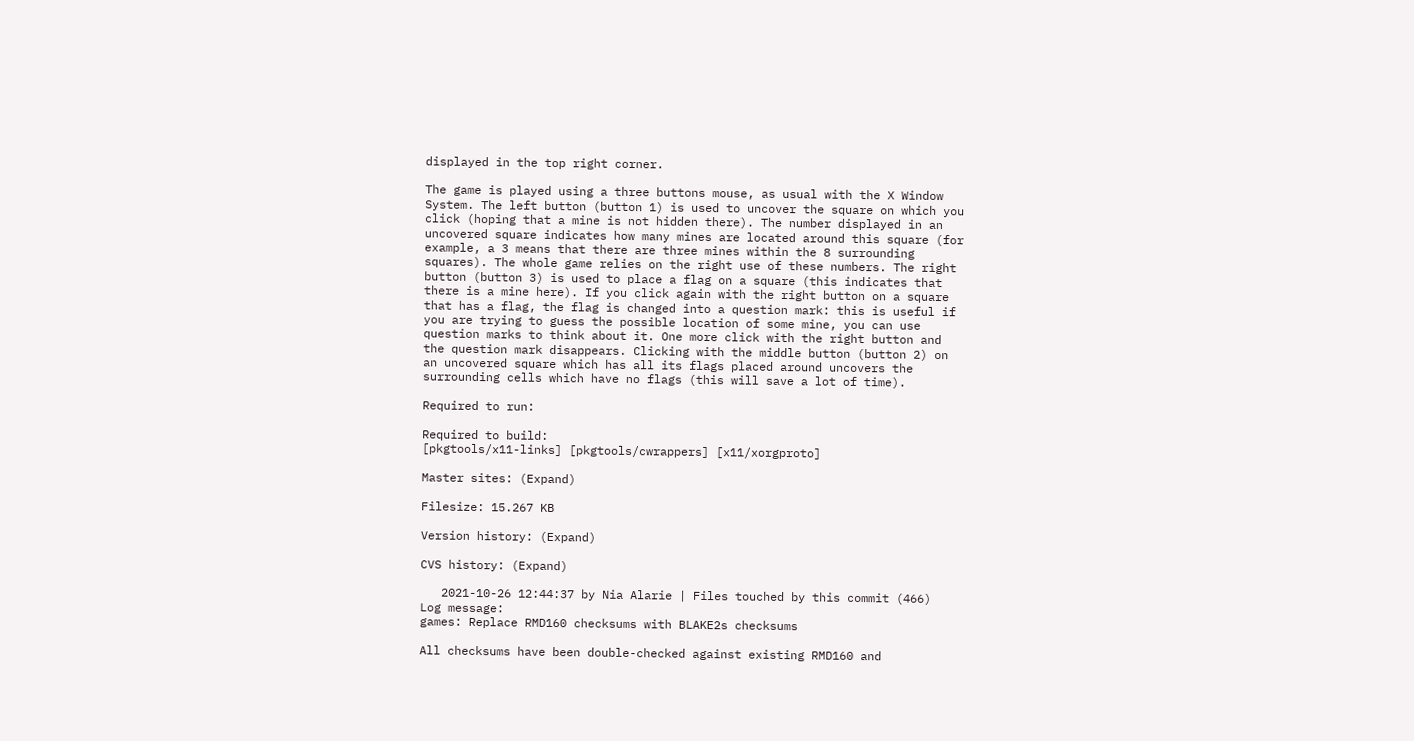displayed in the top right corner.

The game is played using a three buttons mouse, as usual with the X Window
System. The left button (button 1) is used to uncover the square on which you
click (hoping that a mine is not hidden there). The number displayed in an
uncovered square indicates how many mines are located around this square (for
example, a 3 means that there are three mines within the 8 surrounding
squares). The whole game relies on the right use of these numbers. The right
button (button 3) is used to place a flag on a square (this indicates that
there is a mine here). If you click again with the right button on a square
that has a flag, the flag is changed into a question mark: this is useful if
you are trying to guess the possible location of some mine, you can use
question marks to think about it. One more click with the right button and
the question mark disappears. Clicking with the middle button (button 2) on
an uncovered square which has all its flags placed around uncovers the
surrounding cells which have no flags (this will save a lot of time).

Required to run:

Required to build:
[pkgtools/x11-links] [pkgtools/cwrappers] [x11/xorgproto]

Master sites: (Expand)

Filesize: 15.267 KB

Version history: (Expand)

CVS history: (Expand)

   2021-10-26 12:44:37 by Nia Alarie | Files touched by this commit (466)
Log message:
games: Replace RMD160 checksums with BLAKE2s checksums

All checksums have been double-checked against existing RMD160 and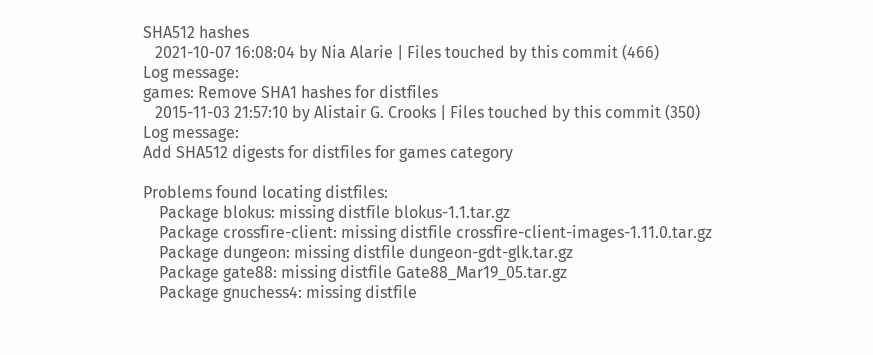SHA512 hashes
   2021-10-07 16:08:04 by Nia Alarie | Files touched by this commit (466)
Log message:
games: Remove SHA1 hashes for distfiles
   2015-11-03 21:57:10 by Alistair G. Crooks | Files touched by this commit (350)
Log message:
Add SHA512 digests for distfiles for games category

Problems found locating distfiles:
    Package blokus: missing distfile blokus-1.1.tar.gz
    Package crossfire-client: missing distfile crossfire-client-images-1.11.0.tar.gz
    Package dungeon: missing distfile dungeon-gdt-glk.tar.gz
    Package gate88: missing distfile Gate88_Mar19_05.tar.gz
    Package gnuchess4: missing distfile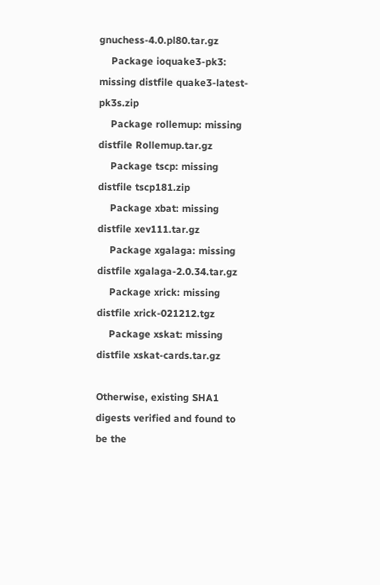gnuchess-4.0.pl80.tar.gz
    Package ioquake3-pk3: missing distfile quake3-latest-pk3s.zip
    Package rollemup: missing distfile Rollemup.tar.gz
    Package tscp: missing distfile tscp181.zip
    Package xbat: missing distfile xev111.tar.gz
    Package xgalaga: missing distfile xgalaga-2.0.34.tar.gz
    Package xrick: missing distfile xrick-021212.tgz
    Package xskat: missing distfile xskat-cards.tar.gz

Otherwise, existing SHA1 digests verified and found to be the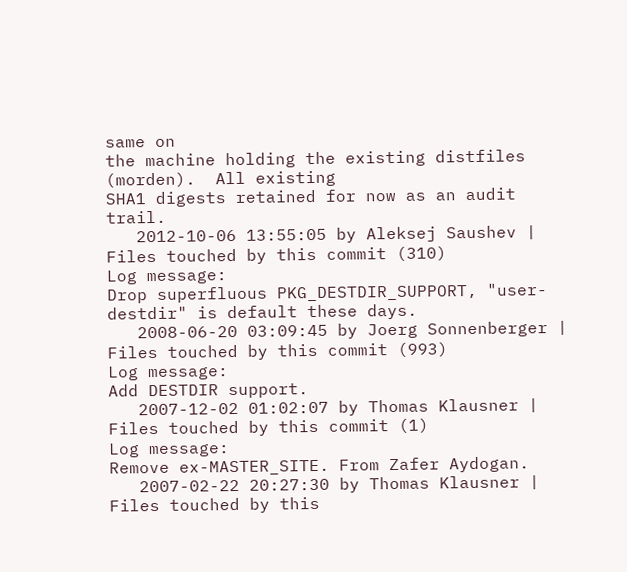same on
the machine holding the existing distfiles (morden).  All existing
SHA1 digests retained for now as an audit trail.
   2012-10-06 13:55:05 by Aleksej Saushev | Files touched by this commit (310)
Log message:
Drop superfluous PKG_DESTDIR_SUPPORT, "user-destdir" is default these days.
   2008-06-20 03:09:45 by Joerg Sonnenberger | Files touched by this commit (993)
Log message:
Add DESTDIR support.
   2007-12-02 01:02:07 by Thomas Klausner | Files touched by this commit (1)
Log message:
Remove ex-MASTER_SITE. From Zafer Aydogan.
   2007-02-22 20:27:30 by Thomas Klausner | Files touched by this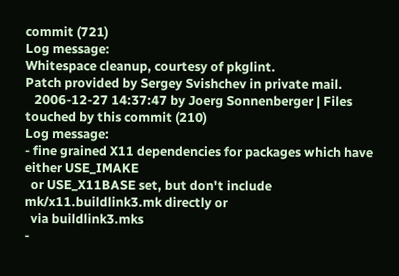commit (721)
Log message:
Whitespace cleanup, courtesy of pkglint.
Patch provided by Sergey Svishchev in private mail.
   2006-12-27 14:37:47 by Joerg Sonnenberger | Files touched by this commit (210)
Log message:
- fine grained X11 dependencies for packages which have either USE_IMAKE
  or USE_X11BASE set, but don't include mk/x11.buildlink3.mk directly or
  via buildlink3.mks
-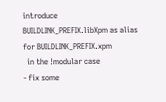introduce BUILDLINK_PREFIX.libXpm as alias for BUILDLINK_PREFIX.xpm
  in the !modular case
- fix some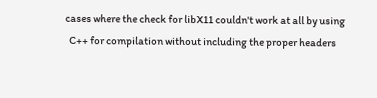cases where the check for libX11 couldn't work at all by using
  C++ for compilation without including the proper headers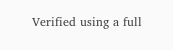Verified using a full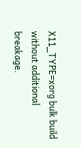X11_TYPE=xorg bulk build without additional
breakage.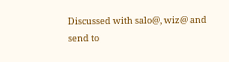Discussed with salo@, wiz@ and send to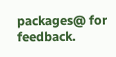packages@ for feedback.